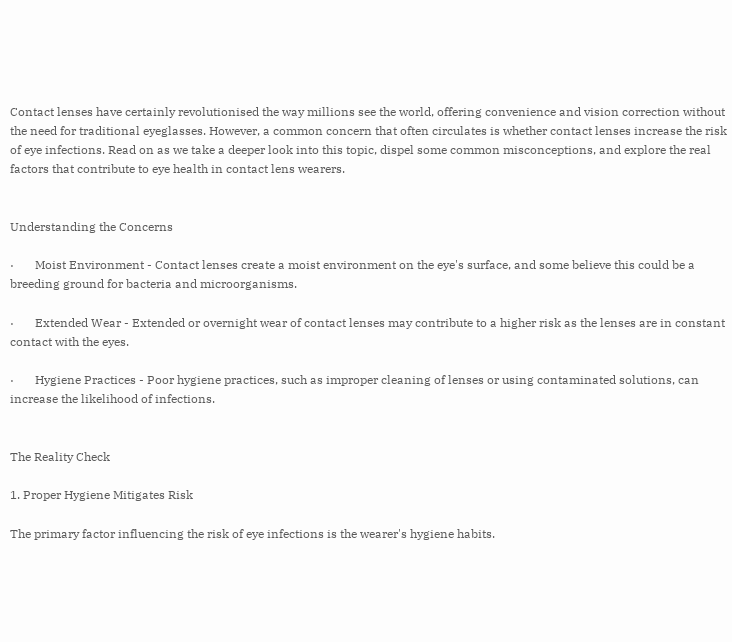Contact lenses have certainly revolutionised the way millions see the world, offering convenience and vision correction without the need for traditional eyeglasses. However, a common concern that often circulates is whether contact lenses increase the risk of eye infections. Read on as we take a deeper look into this topic, dispel some common misconceptions, and explore the real factors that contribute to eye health in contact lens wearers.


Understanding the Concerns

·       Moist Environment - Contact lenses create a moist environment on the eye's surface, and some believe this could be a breeding ground for bacteria and microorganisms.

·       Extended Wear - Extended or overnight wear of contact lenses may contribute to a higher risk as the lenses are in constant contact with the eyes.

·       Hygiene Practices - Poor hygiene practices, such as improper cleaning of lenses or using contaminated solutions, can increase the likelihood of infections.


The Reality Check

1. Proper Hygiene Mitigates Risk

The primary factor influencing the risk of eye infections is the wearer's hygiene habits.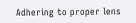Adhering to proper lens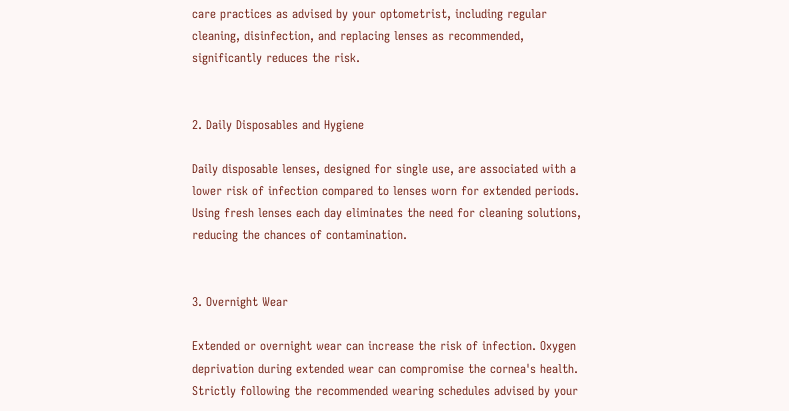care practices as advised by your optometrist, including regular cleaning, disinfection, and replacing lenses as recommended, significantly reduces the risk.


2. Daily Disposables and Hygiene

Daily disposable lenses, designed for single use, are associated with a lower risk of infection compared to lenses worn for extended periods. Using fresh lenses each day eliminates the need for cleaning solutions, reducing the chances of contamination.


3. Overnight Wear

Extended or overnight wear can increase the risk of infection. Oxygen deprivation during extended wear can compromise the cornea's health. Strictly following the recommended wearing schedules advised by your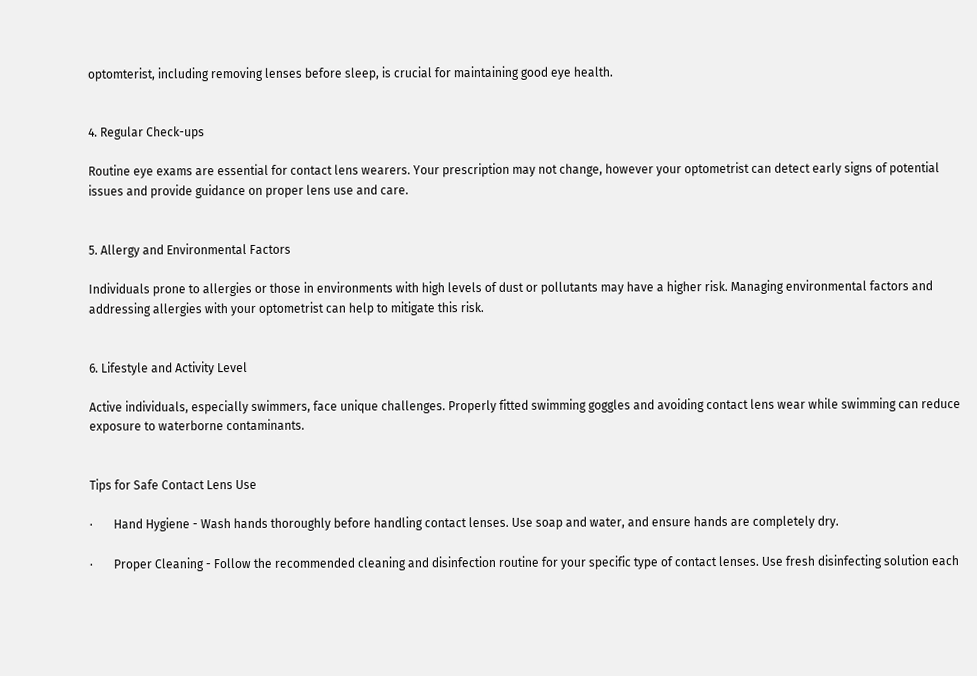optomterist, including removing lenses before sleep, is crucial for maintaining good eye health.


4. Regular Check-ups

Routine eye exams are essential for contact lens wearers. Your prescription may not change, however your optometrist can detect early signs of potential issues and provide guidance on proper lens use and care.


5. Allergy and Environmental Factors

Individuals prone to allergies or those in environments with high levels of dust or pollutants may have a higher risk. Managing environmental factors and addressing allergies with your optometrist can help to mitigate this risk.


6. Lifestyle and Activity Level

Active individuals, especially swimmers, face unique challenges. Properly fitted swimming goggles and avoiding contact lens wear while swimming can reduce exposure to waterborne contaminants.


Tips for Safe Contact Lens Use

·       Hand Hygiene - Wash hands thoroughly before handling contact lenses. Use soap and water, and ensure hands are completely dry.

·       Proper Cleaning - Follow the recommended cleaning and disinfection routine for your specific type of contact lenses. Use fresh disinfecting solution each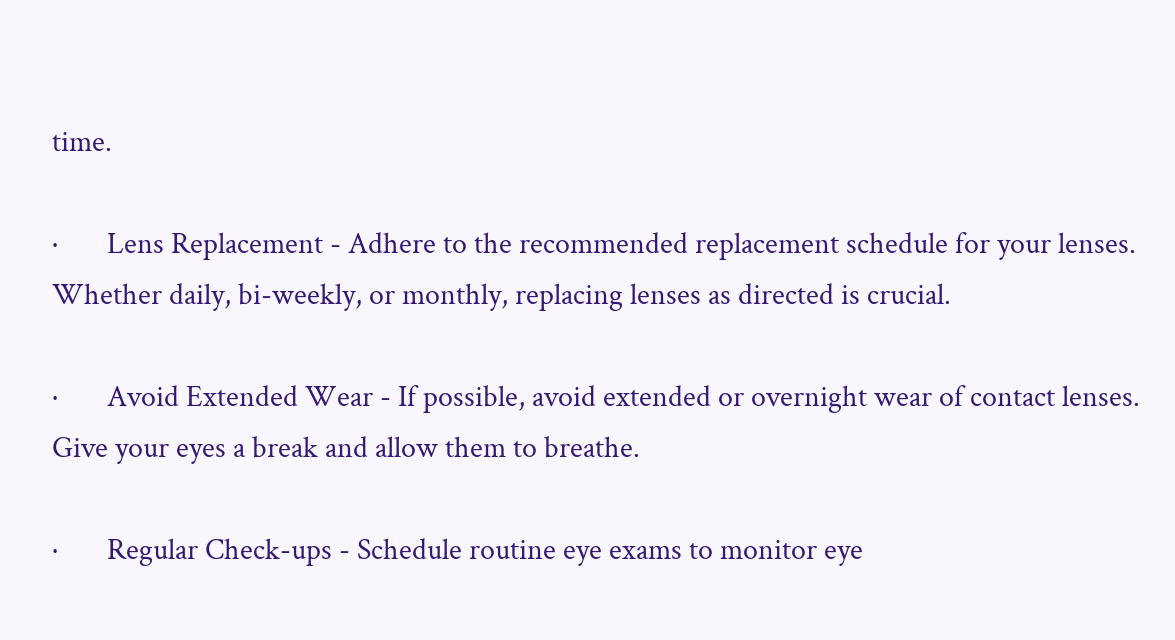time.

·       Lens Replacement - Adhere to the recommended replacement schedule for your lenses. Whether daily, bi-weekly, or monthly, replacing lenses as directed is crucial.

·       Avoid Extended Wear - If possible, avoid extended or overnight wear of contact lenses. Give your eyes a break and allow them to breathe.

·       Regular Check-ups - Schedule routine eye exams to monitor eye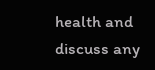health and discuss any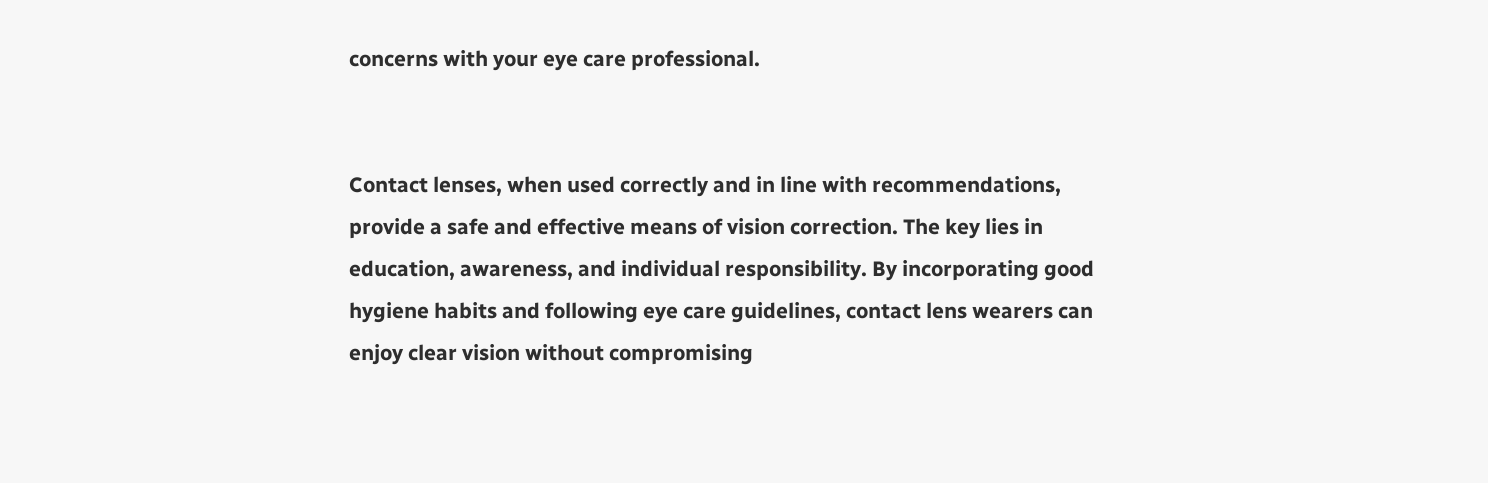concerns with your eye care professional.


Contact lenses, when used correctly and in line with recommendations, provide a safe and effective means of vision correction. The key lies in education, awareness, and individual responsibility. By incorporating good hygiene habits and following eye care guidelines, contact lens wearers can enjoy clear vision without compromising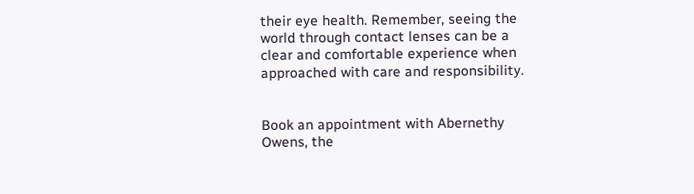their eye health. Remember, seeing the world through contact lenses can be a clear and comfortable experience when approached with care and responsibility.


Book an appointment with Abernethy Owens, the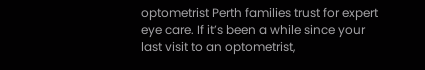optometrist Perth families trust for expert eye care. If it’s been a while since your last visit to an optometrist,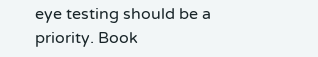eye testing should be a priority. Book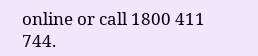online or call 1800 411 744.